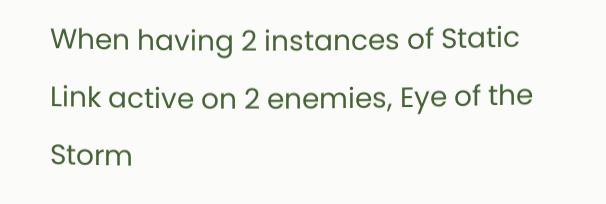When having 2 instances of Static Link active on 2 enemies, Eye of the Storm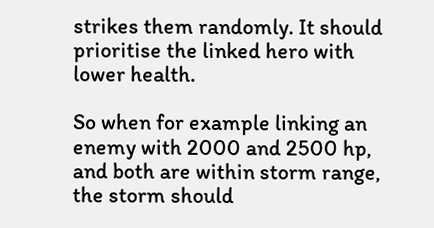strikes them randomly. It should prioritise the linked hero with lower health.

So when for example linking an enemy with 2000 and 2500 hp, and both are within storm range, the storm should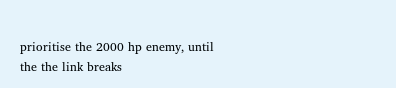prioritise the 2000 hp enemy, until the the link breaks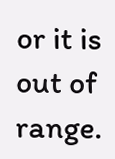or it is out of range.